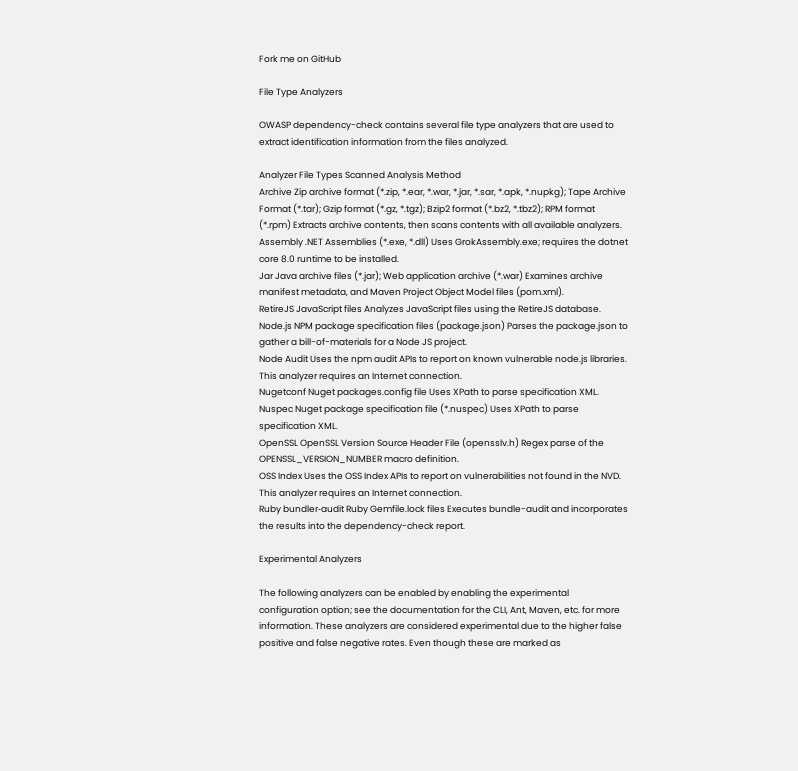Fork me on GitHub

File Type Analyzers

OWASP dependency-check contains several file type analyzers that are used to extract identification information from the files analyzed.

Analyzer File Types Scanned Analysis Method
Archive Zip archive format (*.zip, *.ear, *.war, *.jar, *.sar, *.apk, *.nupkg); Tape Archive Format (*.tar); Gzip format (*.gz, *.tgz); Bzip2 format (*.bz2, *.tbz2); RPM format (*.rpm) Extracts archive contents, then scans contents with all available analyzers.
Assembly .NET Assemblies (*.exe, *.dll) Uses GrokAssembly.exe; requires the dotnet core 8.0 runtime to be installed.
Jar Java archive files (*.jar); Web application archive (*.war) Examines archive manifest metadata, and Maven Project Object Model files (pom.xml).
RetireJS JavaScript files Analyzes JavaScript files using the RetireJS database.
Node.js NPM package specification files (package.json) Parses the package.json to gather a bill-of-materials for a Node JS project.
Node Audit Uses the npm audit APIs to report on known vulnerable node.js libraries. This analyzer requires an Internet connection.
Nugetconf Nuget packages.config file Uses XPath to parse specification XML.
Nuspec Nuget package specification file (*.nuspec) Uses XPath to parse specification XML.
OpenSSL OpenSSL Version Source Header File (opensslv.h) Regex parse of the OPENSSL_VERSION_NUMBER macro definition.
OSS Index Uses the OSS Index APIs to report on vulnerabilities not found in the NVD. This analyzer requires an Internet connection.
Ruby bundler‑audit Ruby Gemfile.lock files Executes bundle-audit and incorporates the results into the dependency-check report.

Experimental Analyzers

The following analyzers can be enabled by enabling the experimental configuration option; see the documentation for the CLI, Ant, Maven, etc. for more information. These analyzers are considered experimental due to the higher false positive and false negative rates. Even though these are marked as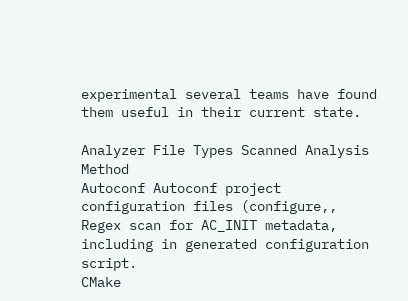experimental several teams have found them useful in their current state.

Analyzer File Types Scanned Analysis Method
Autoconf Autoconf project configuration files (configure,, Regex scan for AC_INIT metadata, including in generated configuration script.
CMake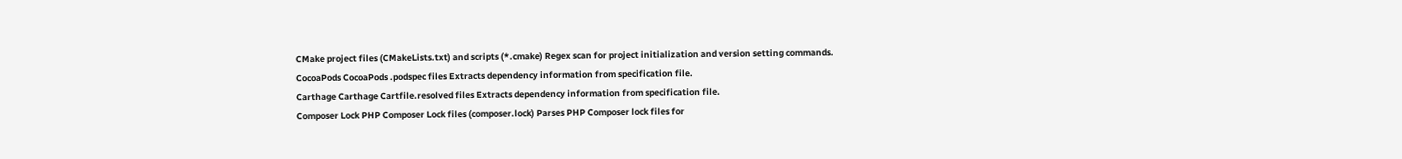CMake project files (CMakeLists.txt) and scripts (*.cmake) Regex scan for project initialization and version setting commands.
CocoaPods CocoaPods .podspec files Extracts dependency information from specification file.
Carthage Carthage Cartfile.resolved files Extracts dependency information from specification file.
Composer Lock PHP Composer Lock files (composer.lock) Parses PHP Composer lock files for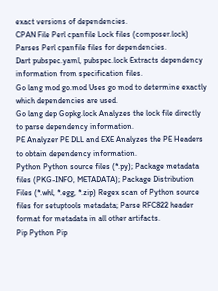exact versions of dependencies.
CPAN File Perl cpanfile Lock files (composer.lock) Parses Perl cpanfile files for dependencies.
Dart pubspec.yaml, pubspec.lock Extracts dependency information from specification files.
Go lang mod go.mod Uses go mod to determine exactly which dependencies are used.
Go lang dep Gopkg.lock Analyzes the lock file directly to parse dependency information.
PE Analyzer PE DLL and EXE Analyzes the PE Headers to obtain dependency information.
Python Python source files (*.py); Package metadata files (PKG-INFO, METADATA); Package Distribution Files (*.whl, *.egg, *.zip) Regex scan of Python source files for setuptools metadata; Parse RFC822 header format for metadata in all other artifacts.
Pip Python Pip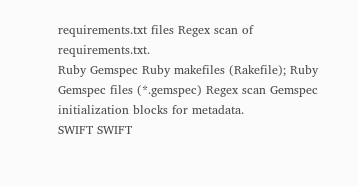requirements.txt files Regex scan of requirements.txt.
Ruby Gemspec Ruby makefiles (Rakefile); Ruby Gemspec files (*.gemspec) Regex scan Gemspec initialization blocks for metadata.
SWIFT SWIFT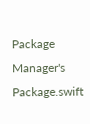Package Manager's Package.swift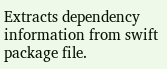Extracts dependency information from swift package file.